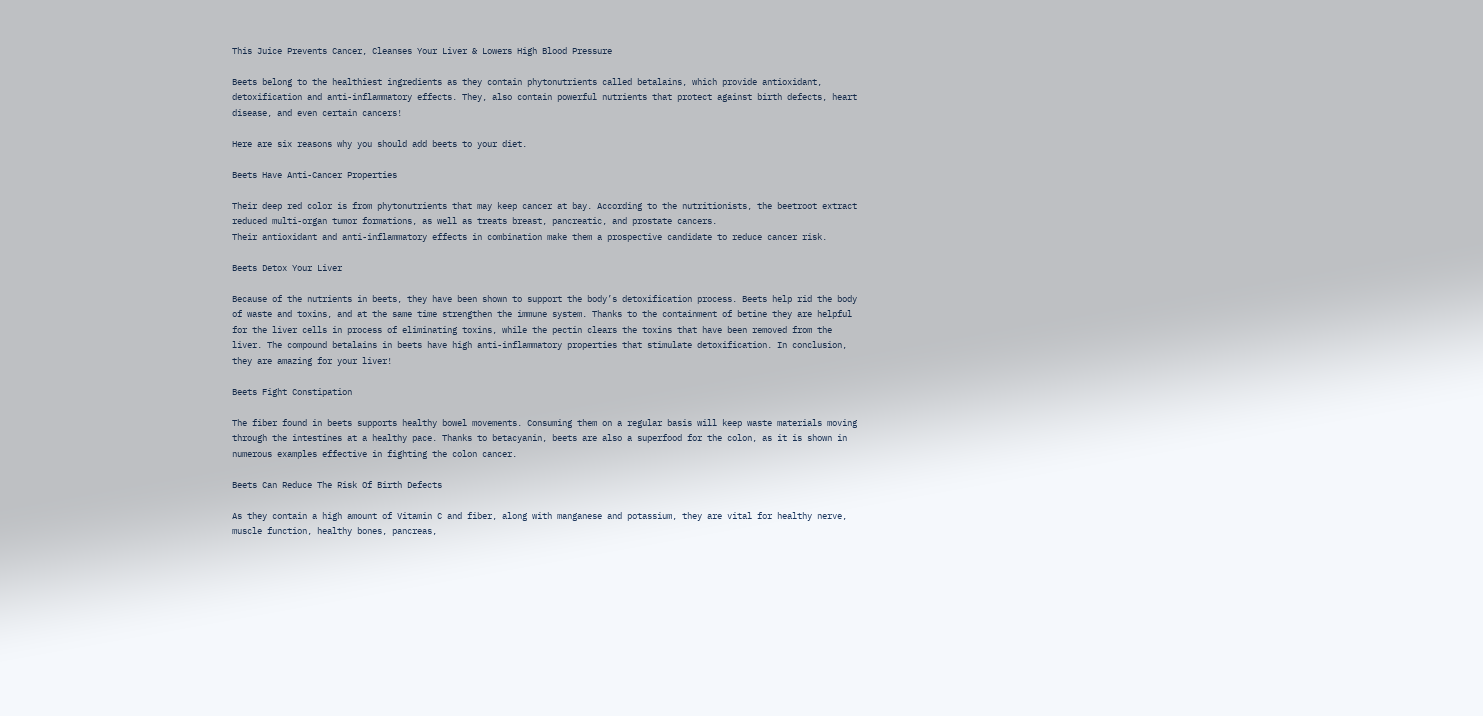This Juice Prevents Cancer, Cleanses Your Liver & Lowers High Blood Pressure

Beets belong to the healthiest ingredients as they contain phytonutrients called betalains, which provide antioxidant, detoxification and anti-inflammatory effects. They, also contain powerful nutrients that protect against birth defects, heart disease, and even certain cancers!

Here are six reasons why you should add beets to your diet.

Beets Have Anti-Cancer Properties

Their deep red color is from phytonutrients that may keep cancer at bay. According to the nutritionists, the beetroot extract reduced multi-organ tumor formations, as well as treats breast, pancreatic, and prostate cancers.
Their antioxidant and anti-inflammatory effects in combination make them a prospective candidate to reduce cancer risk.

Beets Detox Your Liver

Because of the nutrients in beets, they have been shown to support the body’s detoxification process. Beets help rid the body of waste and toxins, and at the same time strengthen the immune system. Thanks to the containment of betine they are helpful for the liver cells in process of eliminating toxins, while the pectin clears the toxins that have been removed from the liver. The compound betalains in beets have high anti-inflammatory properties that stimulate detoxification. In conclusion, they are amazing for your liver!

Beets Fight Constipation

The fiber found in beets supports healthy bowel movements. Consuming them on a regular basis will keep waste materials moving through the intestines at a healthy pace. Thanks to betacyanin, beets are also a superfood for the colon, as it is shown in numerous examples effective in fighting the colon cancer.

Beets Can Reduce The Risk Of Birth Defects

As they contain a high amount of Vitamin C and fiber, along with manganese and potassium, they are vital for healthy nerve, muscle function, healthy bones, pancreas,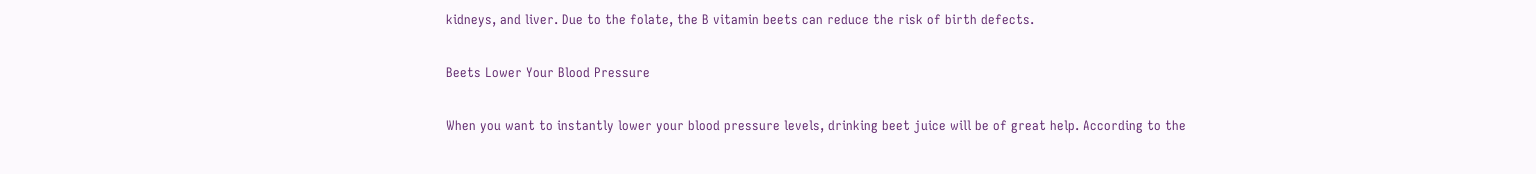kidneys, and liver. Due to the folate, the B vitamin beets can reduce the risk of birth defects.

Beets Lower Your Blood Pressure

When you want to instantly lower your blood pressure levels, drinking beet juice will be of great help. According to the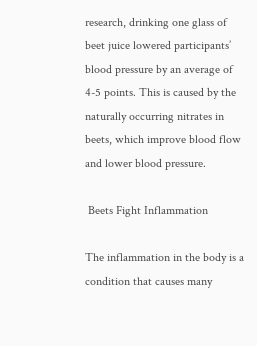research, drinking one glass of beet juice lowered participants’ blood pressure by an average of 4-5 points. This is caused by the naturally occurring nitrates in beets, which improve blood flow and lower blood pressure.

 Beets Fight Inflammation

The inflammation in the body is a condition that causes many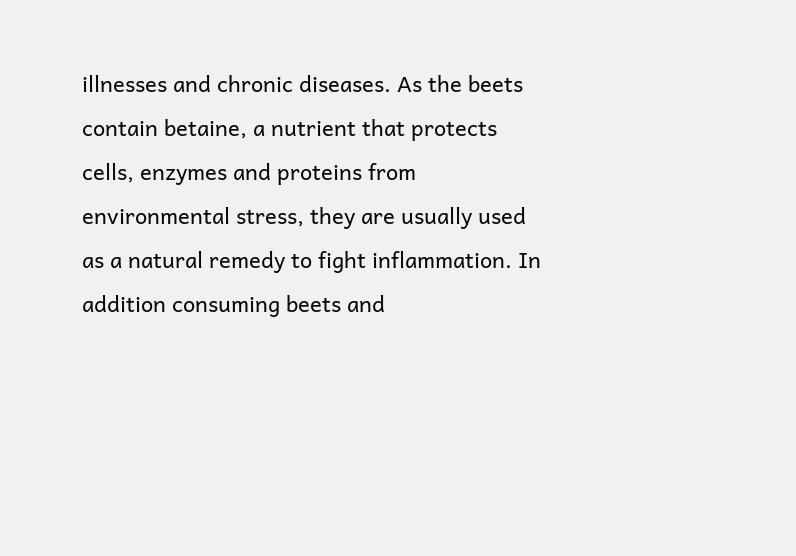illnesses and chronic diseases. As the beets contain betaine, a nutrient that protects cells, enzymes and proteins from environmental stress, they are usually used as a natural remedy to fight inflammation. In addition consuming beets and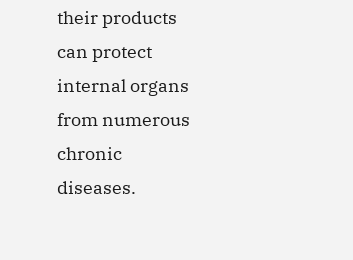their products can protect internal organs from numerous chronic diseases.